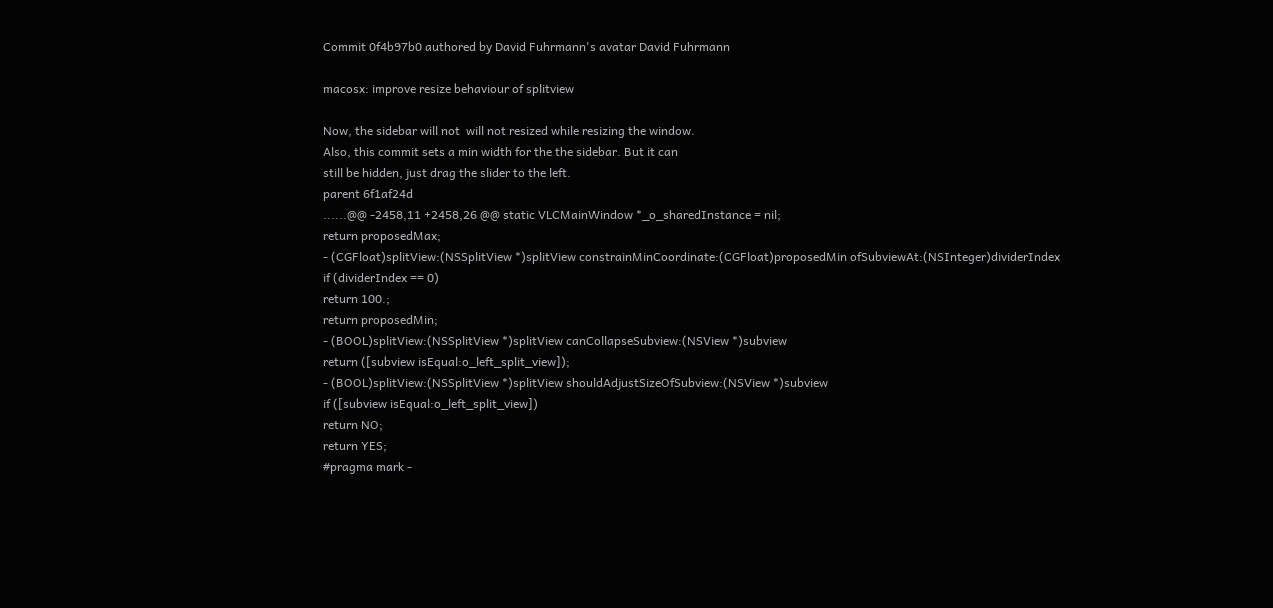Commit 0f4b97b0 authored by David Fuhrmann's avatar David Fuhrmann

macosx: improve resize behaviour of splitview

Now, the sidebar will not  will not resized while resizing the window.
Also, this commit sets a min width for the the sidebar. But it can
still be hidden, just drag the slider to the left.
parent 6f1af24d
......@@ -2458,11 +2458,26 @@ static VLCMainWindow *_o_sharedInstance = nil;
return proposedMax;
- (CGFloat)splitView:(NSSplitView *)splitView constrainMinCoordinate:(CGFloat)proposedMin ofSubviewAt:(NSInteger)dividerIndex
if (dividerIndex == 0)
return 100.;
return proposedMin;
- (BOOL)splitView:(NSSplitView *)splitView canCollapseSubview:(NSView *)subview
return ([subview isEqual:o_left_split_view]);
- (BOOL)splitView:(NSSplitView *)splitView shouldAdjustSizeOfSubview:(NSView *)subview
if ([subview isEqual:o_left_split_view])
return NO;
return YES;
#pragma mark -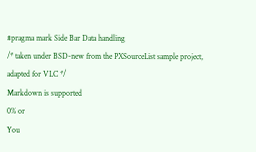#pragma mark Side Bar Data handling
/* taken under BSD-new from the PXSourceList sample project, adapted for VLC */
Markdown is supported
0% or
You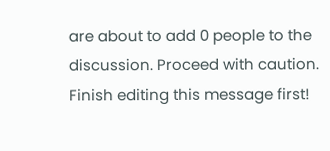are about to add 0 people to the discussion. Proceed with caution.
Finish editing this message first!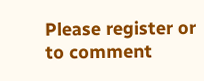Please register or to comment